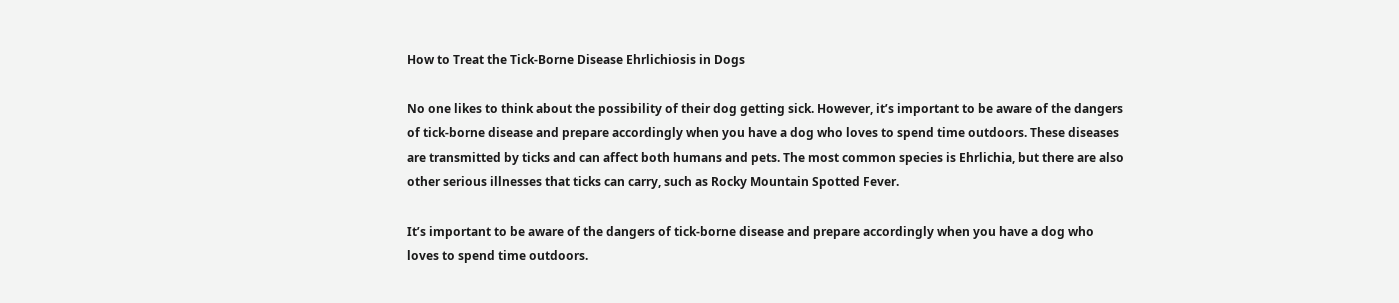How to Treat the Tick-Borne Disease Ehrlichiosis in Dogs

No one likes to think about the possibility of their dog getting sick. However, it’s important to be aware of the dangers of tick-borne disease and prepare accordingly when you have a dog who loves to spend time outdoors. These diseases are transmitted by ticks and can affect both humans and pets. The most common species is Ehrlichia, but there are also other serious illnesses that ticks can carry, such as Rocky Mountain Spotted Fever.

It’s important to be aware of the dangers of tick-borne disease and prepare accordingly when you have a dog who loves to spend time outdoors.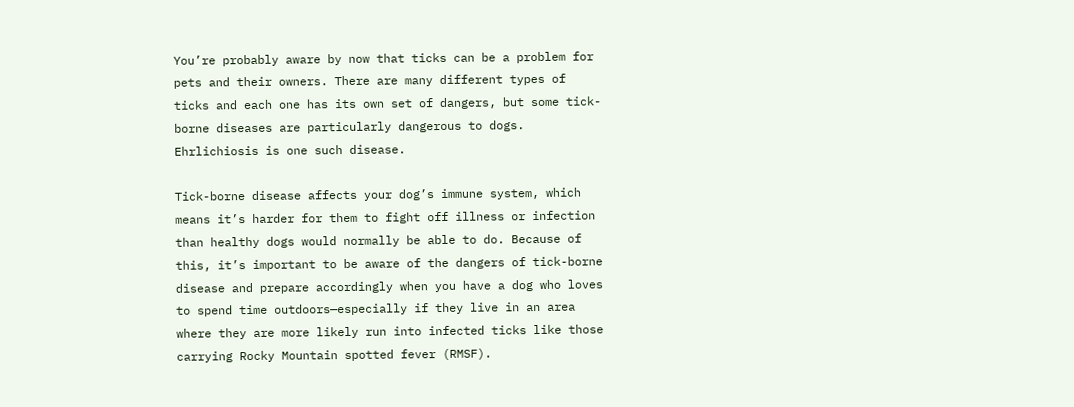You’re probably aware by now that ticks can be a problem for pets and their owners. There are many different types of ticks and each one has its own set of dangers, but some tick-borne diseases are particularly dangerous to dogs. Ehrlichiosis is one such disease.

Tick-borne disease affects your dog’s immune system, which means it’s harder for them to fight off illness or infection than healthy dogs would normally be able to do. Because of this, it’s important to be aware of the dangers of tick-borne disease and prepare accordingly when you have a dog who loves to spend time outdoors—especially if they live in an area where they are more likely run into infected ticks like those carrying Rocky Mountain spotted fever (RMSF).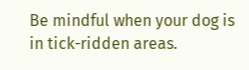Be mindful when your dog is in tick-ridden areas.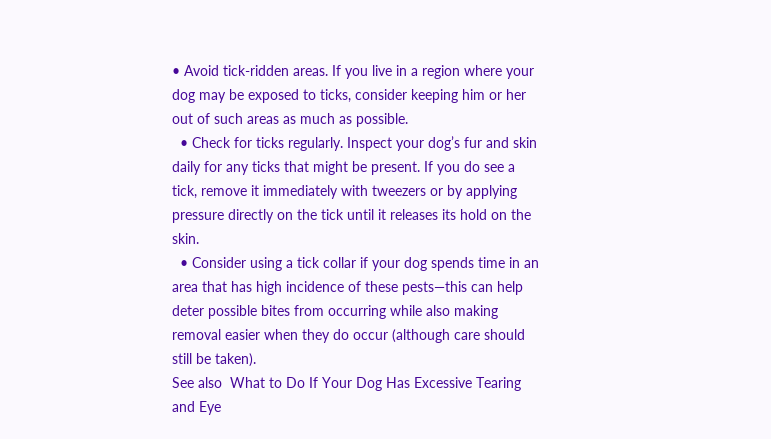• Avoid tick-ridden areas. If you live in a region where your dog may be exposed to ticks, consider keeping him or her out of such areas as much as possible.
  • Check for ticks regularly. Inspect your dog’s fur and skin daily for any ticks that might be present. If you do see a tick, remove it immediately with tweezers or by applying pressure directly on the tick until it releases its hold on the skin.
  • Consider using a tick collar if your dog spends time in an area that has high incidence of these pests—this can help deter possible bites from occurring while also making removal easier when they do occur (although care should still be taken).
See also  What to Do If Your Dog Has Excessive Tearing and Eye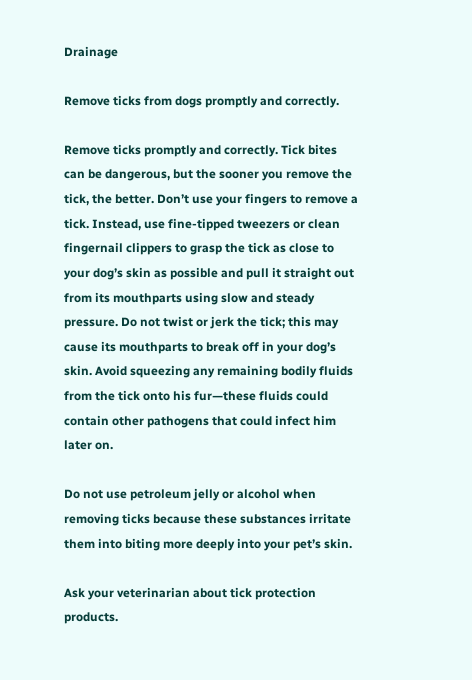Drainage

Remove ticks from dogs promptly and correctly.

Remove ticks promptly and correctly. Tick bites can be dangerous, but the sooner you remove the tick, the better. Don’t use your fingers to remove a tick. Instead, use fine-tipped tweezers or clean fingernail clippers to grasp the tick as close to your dog’s skin as possible and pull it straight out from its mouthparts using slow and steady pressure. Do not twist or jerk the tick; this may cause its mouthparts to break off in your dog’s skin. Avoid squeezing any remaining bodily fluids from the tick onto his fur—these fluids could contain other pathogens that could infect him later on.

Do not use petroleum jelly or alcohol when removing ticks because these substances irritate them into biting more deeply into your pet’s skin.

Ask your veterinarian about tick protection products.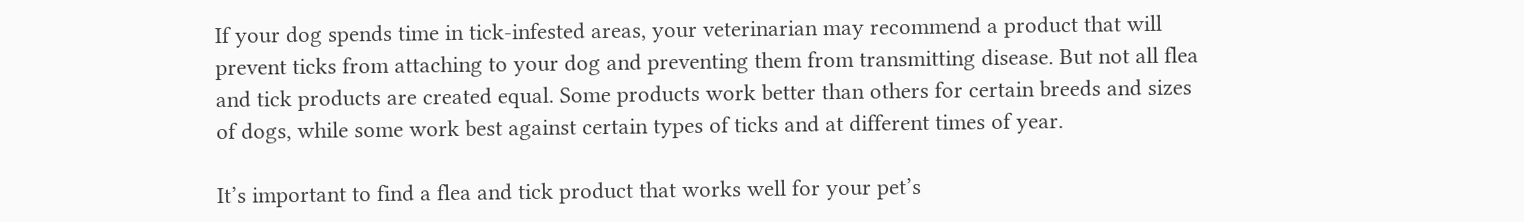If your dog spends time in tick-infested areas, your veterinarian may recommend a product that will prevent ticks from attaching to your dog and preventing them from transmitting disease. But not all flea and tick products are created equal. Some products work better than others for certain breeds and sizes of dogs, while some work best against certain types of ticks and at different times of year.

It’s important to find a flea and tick product that works well for your pet’s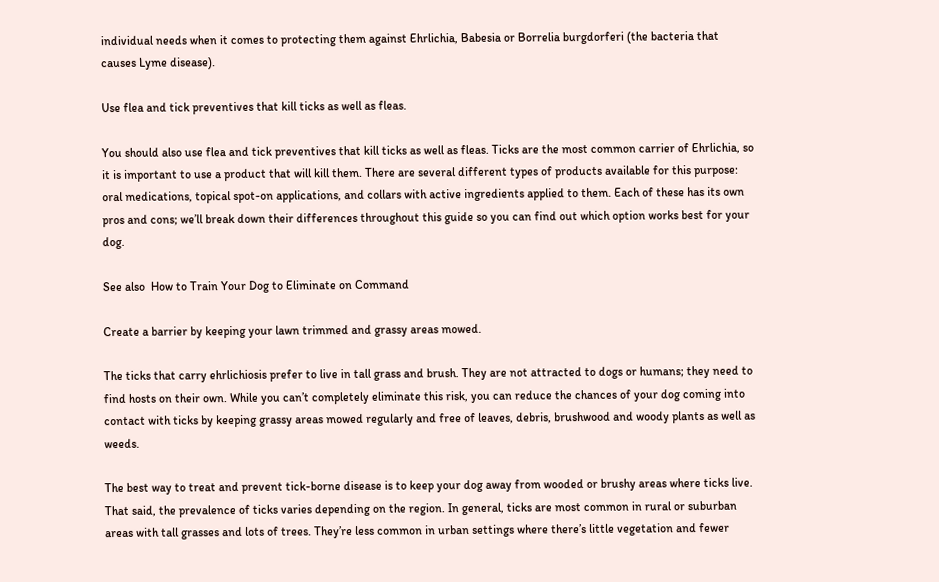individual needs when it comes to protecting them against Ehrlichia, Babesia or Borrelia burgdorferi (the bacteria that causes Lyme disease).

Use flea and tick preventives that kill ticks as well as fleas.

You should also use flea and tick preventives that kill ticks as well as fleas. Ticks are the most common carrier of Ehrlichia, so it is important to use a product that will kill them. There are several different types of products available for this purpose: oral medications, topical spot-on applications, and collars with active ingredients applied to them. Each of these has its own pros and cons; we’ll break down their differences throughout this guide so you can find out which option works best for your dog.

See also  How to Train Your Dog to Eliminate on Command

Create a barrier by keeping your lawn trimmed and grassy areas mowed.

The ticks that carry ehrlichiosis prefer to live in tall grass and brush. They are not attracted to dogs or humans; they need to find hosts on their own. While you can’t completely eliminate this risk, you can reduce the chances of your dog coming into contact with ticks by keeping grassy areas mowed regularly and free of leaves, debris, brushwood and woody plants as well as weeds.

The best way to treat and prevent tick-borne disease is to keep your dog away from wooded or brushy areas where ticks live. That said, the prevalence of ticks varies depending on the region. In general, ticks are most common in rural or suburban areas with tall grasses and lots of trees. They’re less common in urban settings where there’s little vegetation and fewer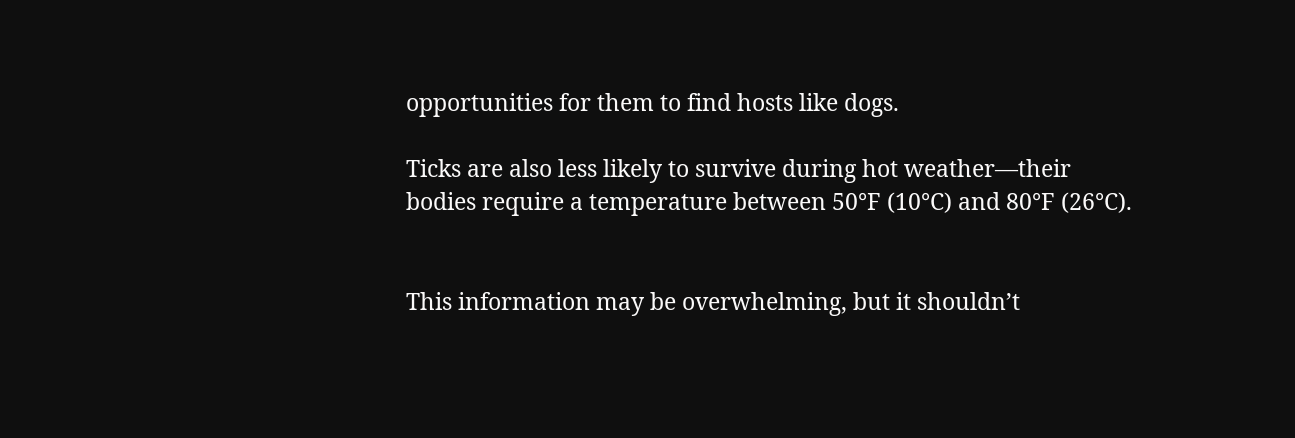opportunities for them to find hosts like dogs.

Ticks are also less likely to survive during hot weather—their bodies require a temperature between 50°F (10°C) and 80°F (26°C).


This information may be overwhelming, but it shouldn’t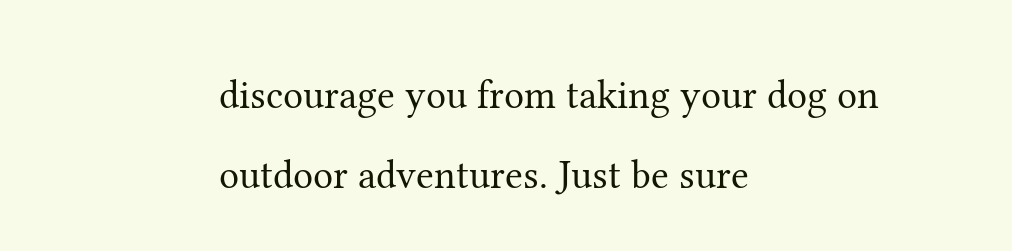discourage you from taking your dog on outdoor adventures. Just be sure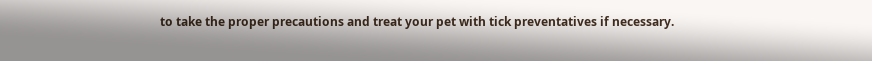to take the proper precautions and treat your pet with tick preventatives if necessary.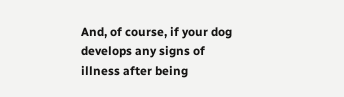And, of course, if your dog develops any signs of illness after being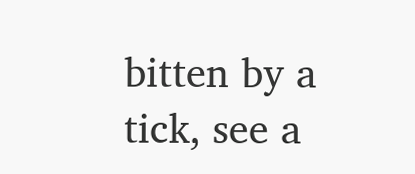bitten by a tick, see a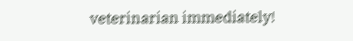veterinarian immediately!